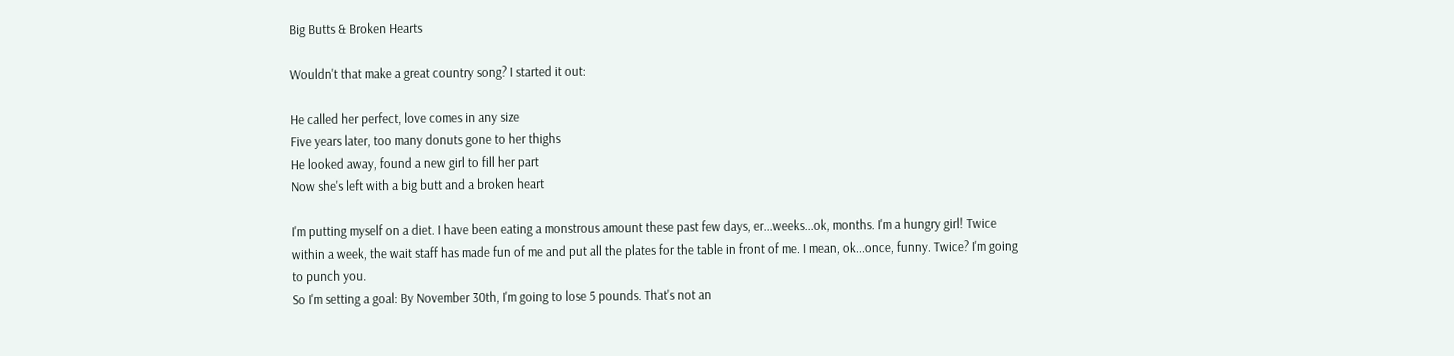Big Butts & Broken Hearts

Wouldn't that make a great country song? I started it out:

He called her perfect, love comes in any size
Five years later, too many donuts gone to her thighs
He looked away, found a new girl to fill her part
Now she's left with a big butt and a broken heart

I'm putting myself on a diet. I have been eating a monstrous amount these past few days, er...weeks...ok, months. I'm a hungry girl! Twice within a week, the wait staff has made fun of me and put all the plates for the table in front of me. I mean, ok...once, funny. Twice? I'm going to punch you.
So I'm setting a goal: By November 30th, I'm going to lose 5 pounds. That's not an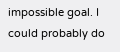impossible goal. I could probably do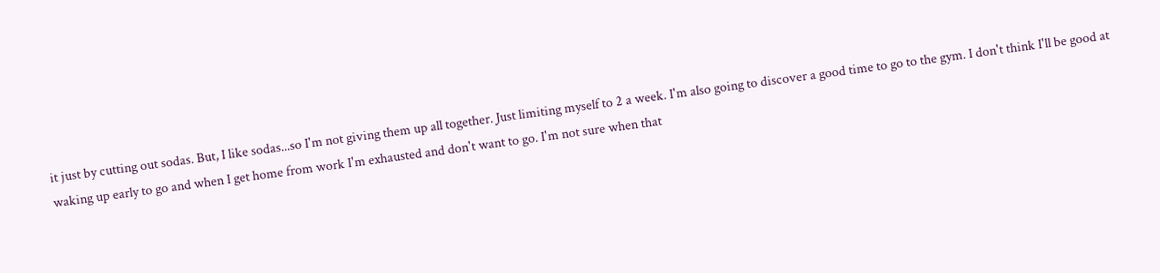it just by cutting out sodas. But, I like sodas...so I'm not giving them up all together. Just limiting myself to 2 a week. I'm also going to discover a good time to go to the gym. I don't think I'll be good at waking up early to go and when I get home from work I'm exhausted and don't want to go. I'm not sure when that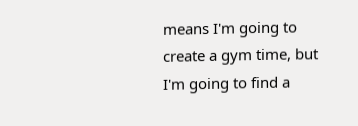means I'm going to create a gym time, but I'm going to find a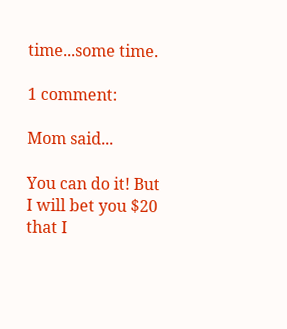time...some time.

1 comment:

Mom said...

You can do it! But I will bet you $20 that I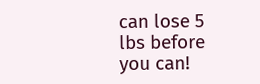can lose 5 lbs before you can!